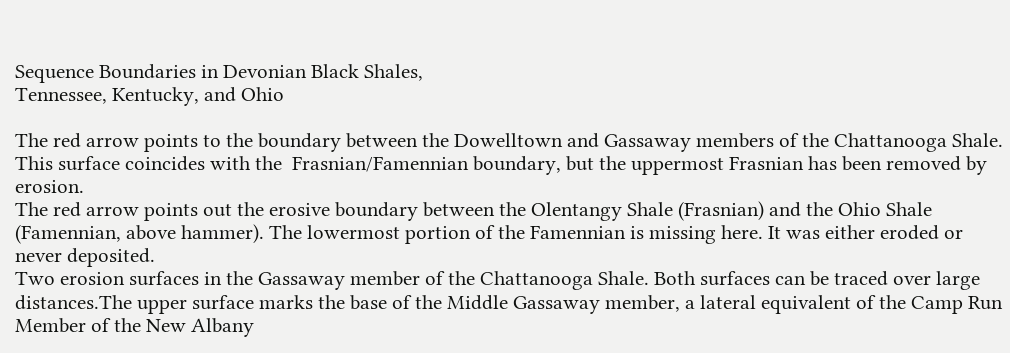Sequence Boundaries in Devonian Black Shales,
Tennessee, Kentucky, and Ohio

The red arrow points to the boundary between the Dowelltown and Gassaway members of the Chattanooga Shale. This surface coincides with the  Frasnian/Famennian boundary, but the uppermost Frasnian has been removed by erosion.
The red arrow points out the erosive boundary between the Olentangy Shale (Frasnian) and the Ohio Shale (Famennian, above hammer). The lowermost portion of the Famennian is missing here. It was either eroded or never deposited.
Two erosion surfaces in the Gassaway member of the Chattanooga Shale. Both surfaces can be traced over large distances.The upper surface marks the base of the Middle Gassaway member, a lateral equivalent of the Camp Run Member of the New Albany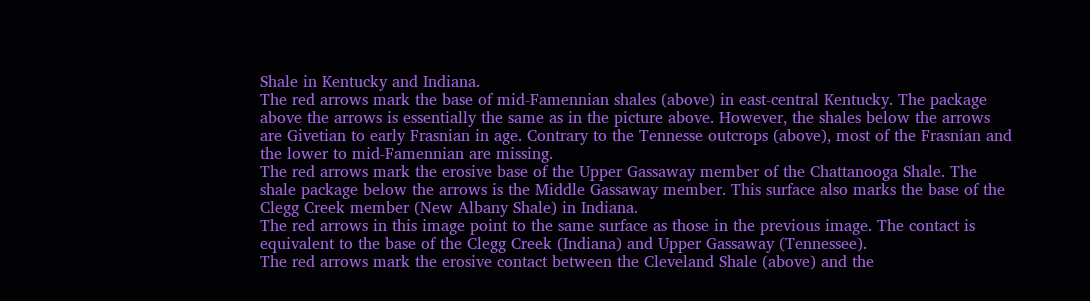Shale in Kentucky and Indiana.
The red arrows mark the base of mid-Famennian shales (above) in east-central Kentucky. The package above the arrows is essentially the same as in the picture above. However, the shales below the arrows are Givetian to early Frasnian in age. Contrary to the Tennesse outcrops (above), most of the Frasnian and the lower to mid-Famennian are missing.
The red arrows mark the erosive base of the Upper Gassaway member of the Chattanooga Shale. The shale package below the arrows is the Middle Gassaway member. This surface also marks the base of the Clegg Creek member (New Albany Shale) in Indiana.
The red arrows in this image point to the same surface as those in the previous image. The contact is equivalent to the base of the Clegg Creek (Indiana) and Upper Gassaway (Tennessee).
The red arrows mark the erosive contact between the Cleveland Shale (above) and the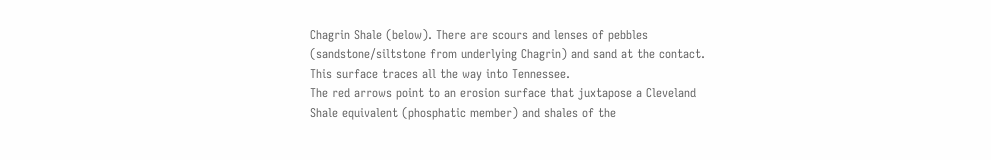Chagrin Shale (below). There are scours and lenses of pebbles (sandstone/siltstone from underlying Chagrin) and sand at the contact. This surface traces all the way into Tennessee.
The red arrows point to an erosion surface that juxtapose a Cleveland Shale equivalent (phosphatic member) and shales of the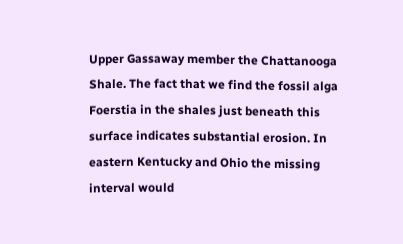Upper Gassaway member the Chattanooga Shale. The fact that we find the fossil alga Foerstia in the shales just beneath this surface indicates substantial erosion. In eastern Kentucky and Ohio the missing interval would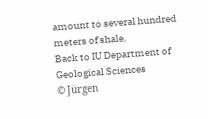amount to several hundred meters of shale.
Back to IU Department of Geological Sciences
© Jürgen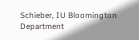Schieber, IU Bloomington Department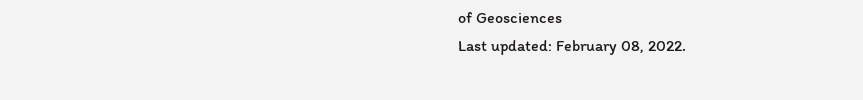of Geosciences
Last updated: February 08, 2022.